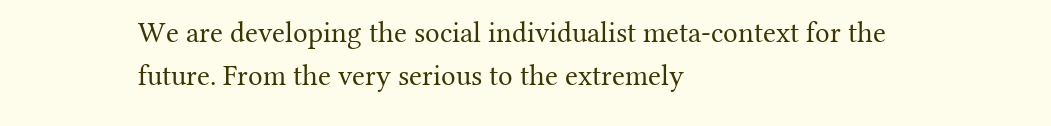We are developing the social individualist meta-context for the future. From the very serious to the extremely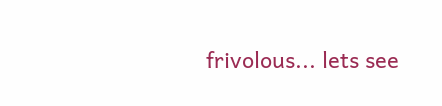frivolous... lets see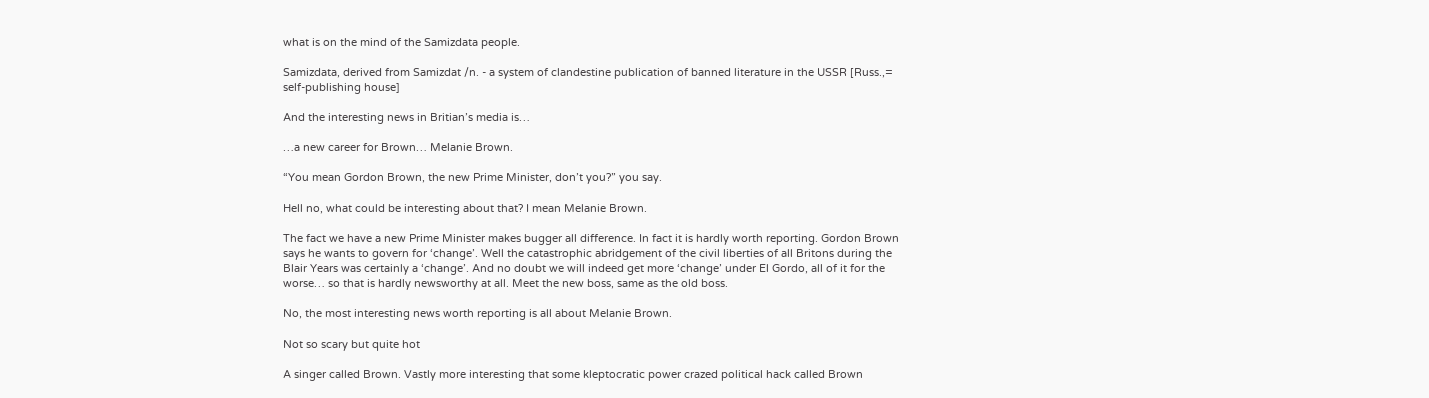what is on the mind of the Samizdata people.

Samizdata, derived from Samizdat /n. - a system of clandestine publication of banned literature in the USSR [Russ.,= self-publishing house]

And the interesting news in Britian’s media is…

…a new career for Brown… Melanie Brown.

“You mean Gordon Brown, the new Prime Minister, don’t you?” you say.

Hell no, what could be interesting about that? I mean Melanie Brown.

The fact we have a new Prime Minister makes bugger all difference. In fact it is hardly worth reporting. Gordon Brown says he wants to govern for ‘change’. Well the catastrophic abridgement of the civil liberties of all Britons during the Blair Years was certainly a ‘change’. And no doubt we will indeed get more ‘change’ under El Gordo, all of it for the worse… so that is hardly newsworthy at all. Meet the new boss, same as the old boss.

No, the most interesting news worth reporting is all about Melanie Brown.

Not so scary but quite hot

A singer called Brown. Vastly more interesting that some kleptocratic power crazed political hack called Brown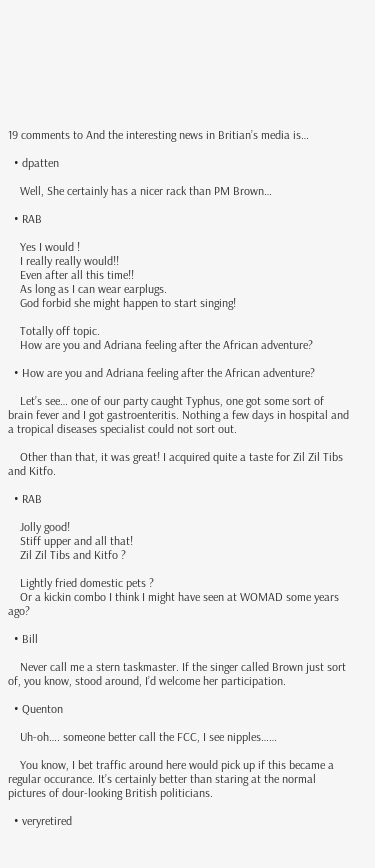19 comments to And the interesting news in Britian’s media is…

  • dpatten

    Well, She certainly has a nicer rack than PM Brown…

  • RAB

    Yes I would !
    I really really would!!
    Even after all this time!!
    As long as I can wear earplugs.
    God forbid she might happen to start singing!

    Totally off topic.
    How are you and Adriana feeling after the African adventure?

  • How are you and Adriana feeling after the African adventure?

    Let’s see… one of our party caught Typhus, one got some sort of brain fever and I got gastroenteritis. Nothing a few days in hospital and a tropical diseases specialist could not sort out.

    Other than that, it was great! I acquired quite a taste for Zil Zil Tibs and Kitfo.

  • RAB

    Jolly good!
    Stiff upper and all that!
    Zil Zil Tibs and Kitfo ?

    Lightly fried domestic pets ?
    Or a kickin combo I think I might have seen at WOMAD some years ago?

  • Bill

    Never call me a stern taskmaster. If the singer called Brown just sort of, you know, stood around, I’d welcome her participation.

  • Quenton

    Uh-oh…. someone better call the FCC, I see nipples……

    You know, I bet traffic around here would pick up if this became a regular occurance. It’s certainly better than staring at the normal pictures of dour-looking British politicians.

  • veryretired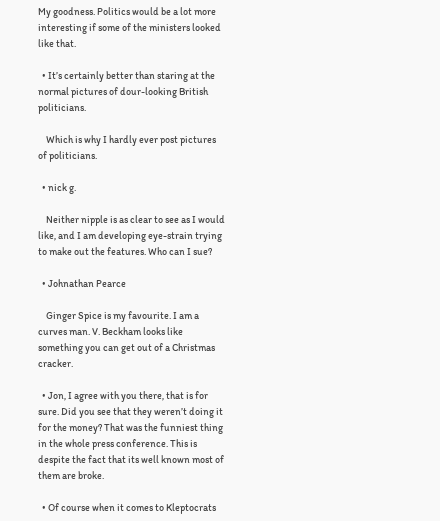My goodness. Politics would be a lot more interesting if some of the ministers looked like that.

  • It’s certainly better than staring at the normal pictures of dour-looking British politicians.

    Which is why I hardly ever post pictures of politicians.

  • nick g.

    Neither nipple is as clear to see as I would like, and I am developing eye-strain trying to make out the features. Who can I sue?

  • Johnathan Pearce

    Ginger Spice is my favourite. I am a curves man. V. Beckham looks like something you can get out of a Christmas cracker.

  • Jon, I agree with you there, that is for sure. Did you see that they weren’t doing it for the money? That was the funniest thing in the whole press conference. This is despite the fact that its well known most of them are broke.

  • Of course when it comes to Kleptocrats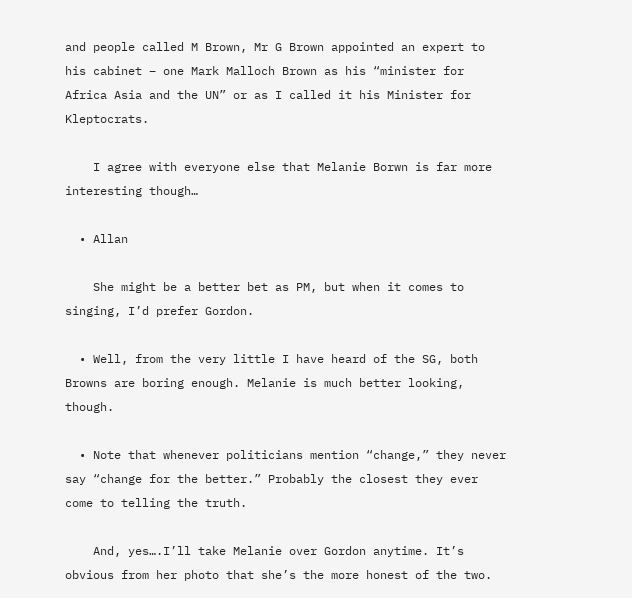and people called M Brown, Mr G Brown appointed an expert to his cabinet – one Mark Malloch Brown as his “minister for Africa Asia and the UN” or as I called it his Minister for Kleptocrats.

    I agree with everyone else that Melanie Borwn is far more interesting though…

  • Allan

    She might be a better bet as PM, but when it comes to singing, I’d prefer Gordon.

  • Well, from the very little I have heard of the SG, both Browns are boring enough. Melanie is much better looking, though.

  • Note that whenever politicians mention “change,” they never say “change for the better.” Probably the closest they ever come to telling the truth.

    And, yes….I’ll take Melanie over Gordon anytime. It’s obvious from her photo that she’s the more honest of the two.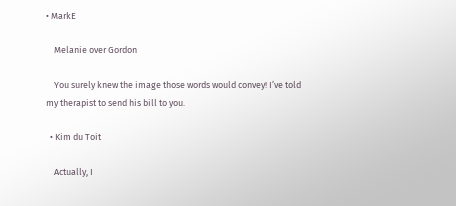• MarkE

    Melanie over Gordon

    You surely knew the image those words would convey! I’ve told my therapist to send his bill to you.

  • Kim du Toit

    Actually, I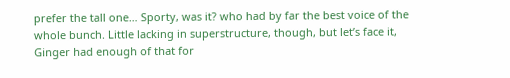prefer the tall one… Sporty, was it? who had by far the best voice of the whole bunch. Little lacking in superstructure, though, but let’s face it, Ginger had enough of that for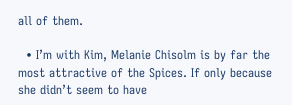all of them.

  • I’m with Kim, Melanie Chisolm is by far the most attractive of the Spices. If only because she didn’t seem to have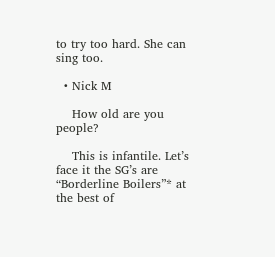to try too hard. She can sing too.

  • Nick M

    How old are you people?

    This is infantile. Let’s face it the SG’s are “Borderline Boilers”* at the best of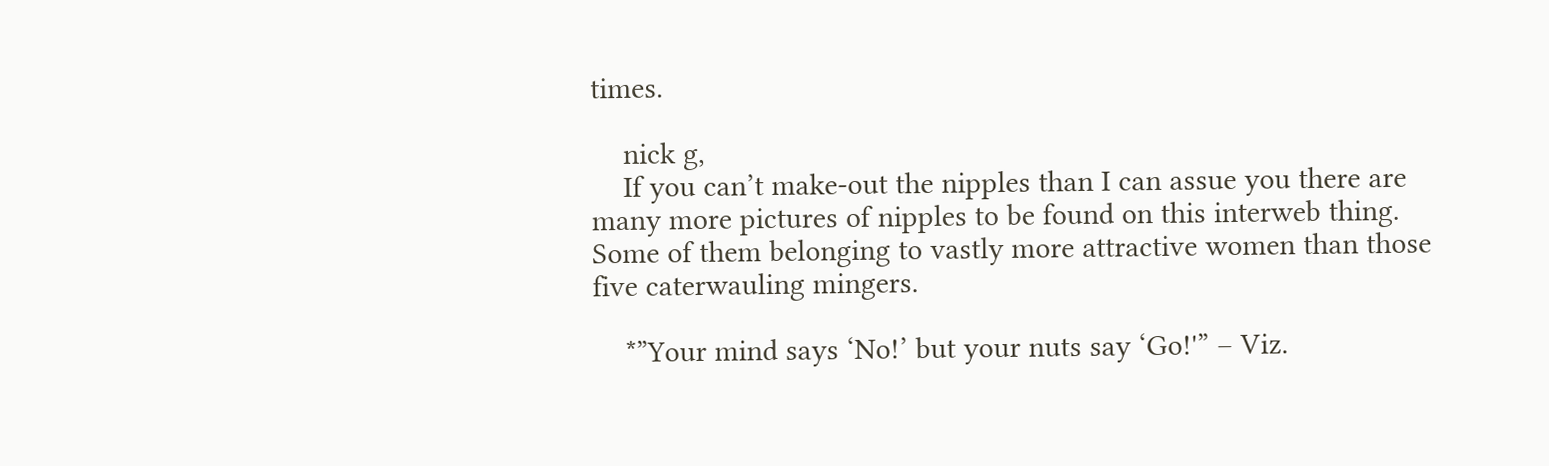times.

    nick g,
    If you can’t make-out the nipples than I can assue you there are many more pictures of nipples to be found on this interweb thing. Some of them belonging to vastly more attractive women than those five caterwauling mingers.

    *”Your mind says ‘No!’ but your nuts say ‘Go!'” – Viz.